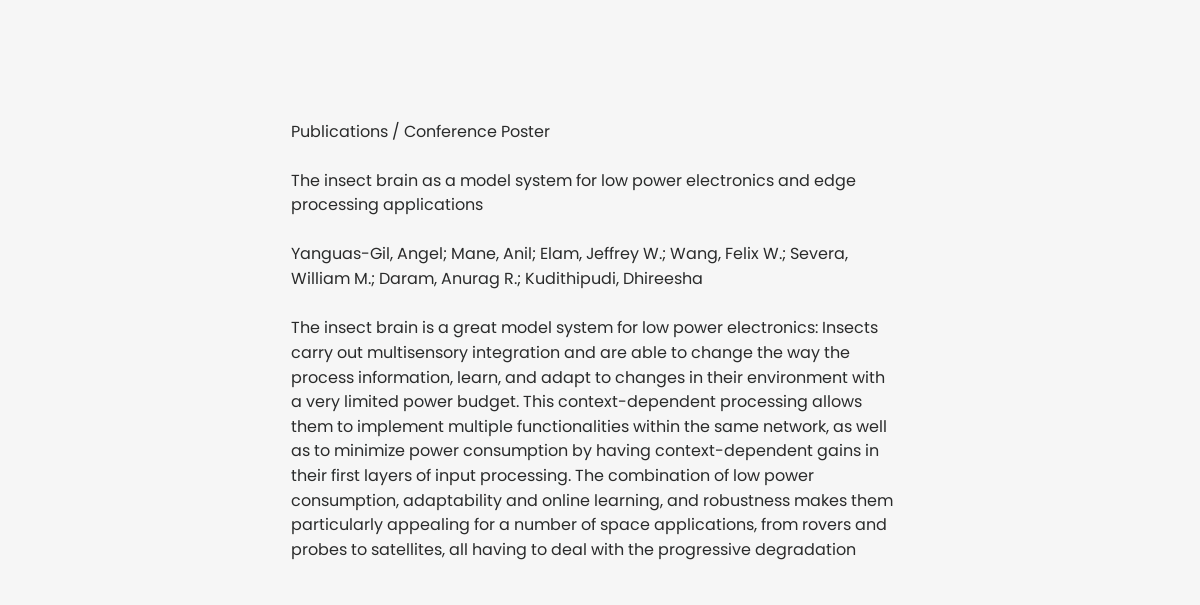Publications / Conference Poster

The insect brain as a model system for low power electronics and edge processing applications

Yanguas-Gil, Angel; Mane, Anil; Elam, Jeffrey W.; Wang, Felix W.; Severa, William M.; Daram, Anurag R.; Kudithipudi, Dhireesha

The insect brain is a great model system for low power electronics: Insects carry out multisensory integration and are able to change the way the process information, learn, and adapt to changes in their environment with a very limited power budget. This context-dependent processing allows them to implement multiple functionalities within the same network, as well as to minimize power consumption by having context-dependent gains in their first layers of input processing. The combination of low power consumption, adaptability and online learning, and robustness makes them particularly appealing for a number of space applications, from rovers and probes to satellites, all having to deal with the progressive degradation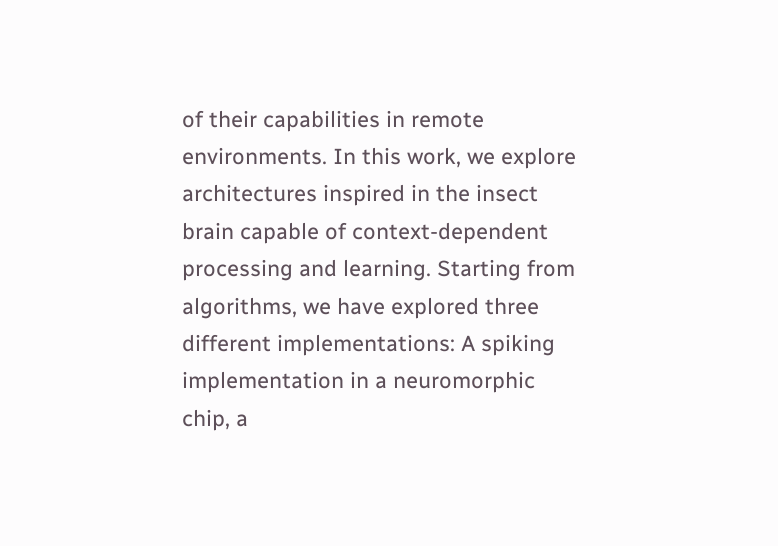of their capabilities in remote environments. In this work, we explore architectures inspired in the insect brain capable of context-dependent processing and learning. Starting from algorithms, we have explored three different implementations: A spiking implementation in a neuromorphic chip, a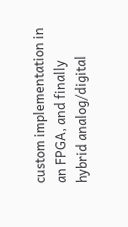custom implementation in an FPGA, and finally hybrid analog/digital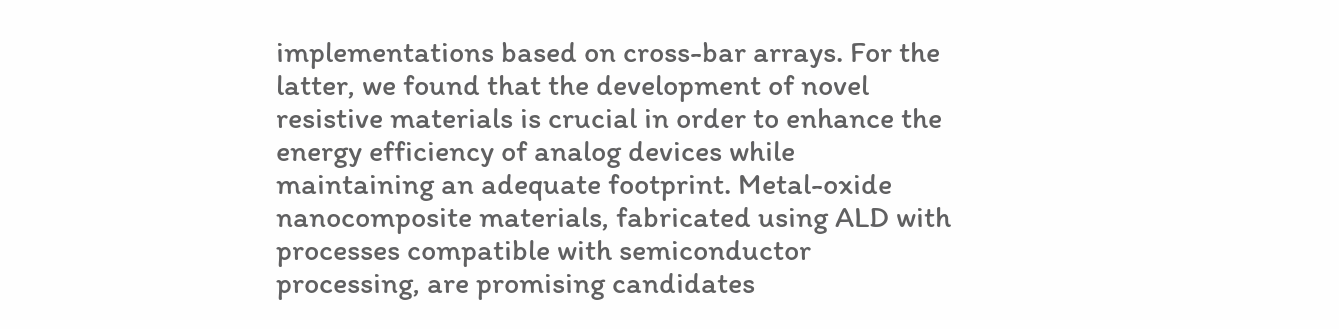implementations based on cross-bar arrays. For the latter, we found that the development of novel resistive materials is crucial in order to enhance the energy efficiency of analog devices while maintaining an adequate footprint. Metal-oxide nanocomposite materials, fabricated using ALD with processes compatible with semiconductor processing, are promising candidates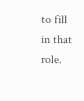to fill in that role.